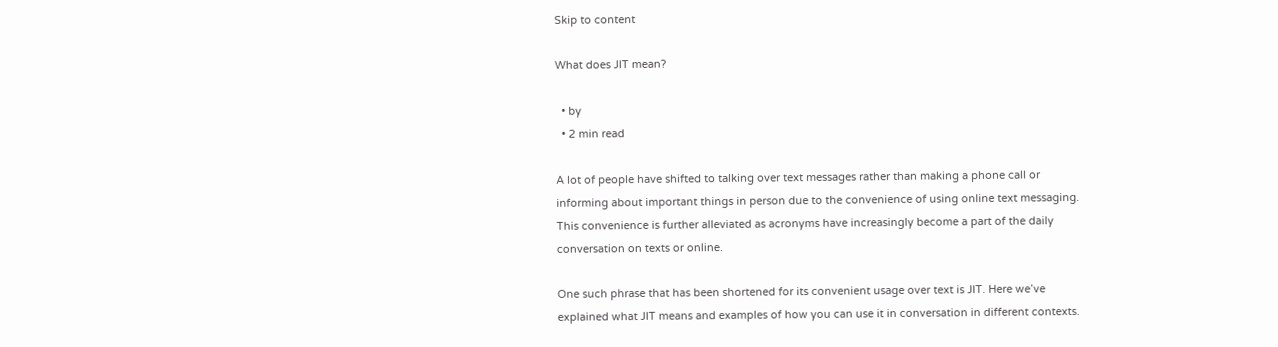Skip to content

What does JIT mean?

  • by
  • 2 min read

A lot of people have shifted to talking over text messages rather than making a phone call or informing about important things in person due to the convenience of using online text messaging. This convenience is further alleviated as acronyms have increasingly become a part of the daily conversation on texts or online.

One such phrase that has been shortened for its convenient usage over text is JIT. Here we’ve explained what JIT means and examples of how you can use it in conversation in different contexts.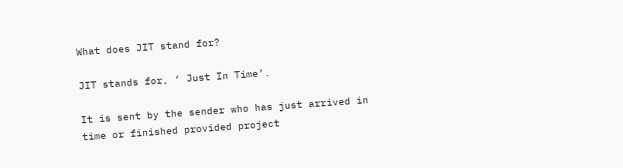What does JIT stand for?

JIT stands for, ‘ Just In Time’.

It is sent by the sender who has just arrived in time or finished provided project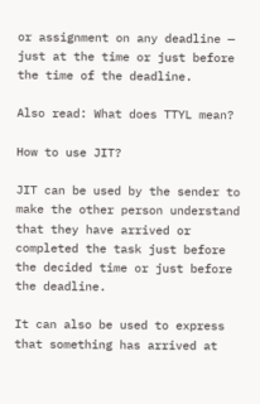or assignment on any deadline — just at the time or just before the time of the deadline.

Also read: What does TTYL mean?

How to use JIT?

JIT can be used by the sender to make the other person understand that they have arrived or completed the task just before the decided time or just before the deadline.

It can also be used to express that something has arrived at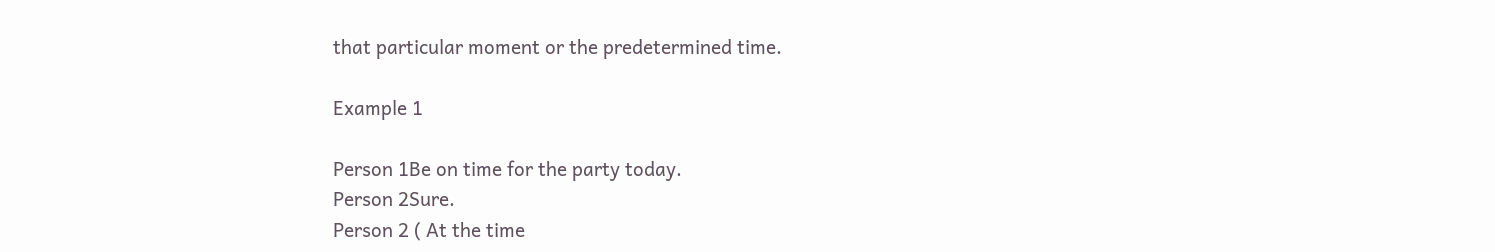that particular moment or the predetermined time.

Example 1

Person 1Be on time for the party today.
Person 2Sure.
Person 2 ( At the time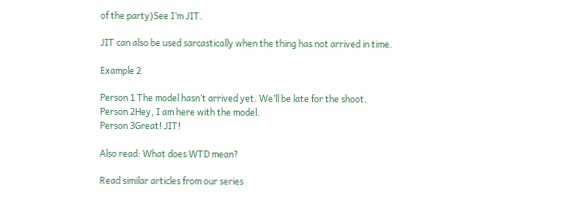of the party)See I’m JIT.

JIT can also be used sarcastically when the thing has not arrived in time.

Example 2

Person 1 The model hasn’t arrived yet. We’ll be late for the shoot.
Person 2Hey, I am here with the model.
Person 3Great! JIT!

Also read: What does WTD mean?

Read similar articles from our series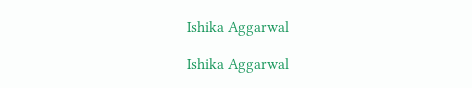Ishika Aggarwal

Ishika Aggarwal